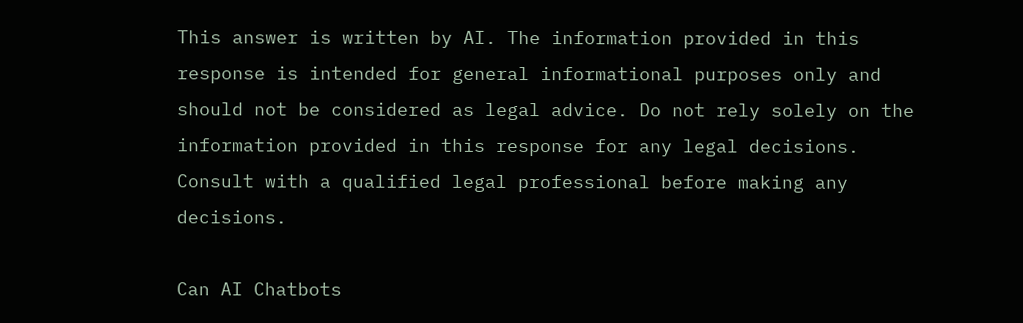This answer is written by AI. The information provided in this response is intended for general informational purposes only and should not be considered as legal advice. Do not rely solely on the information provided in this response for any legal decisions. Consult with a qualified legal professional before making any decisions.

Can AI Chatbots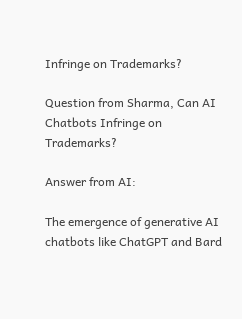Infringe on Trademarks?

Question from Sharma, Can AI Chatbots Infringe on Trademarks?

Answer from AI:

The emergence of generative AI chatbots like ChatGPT and Bard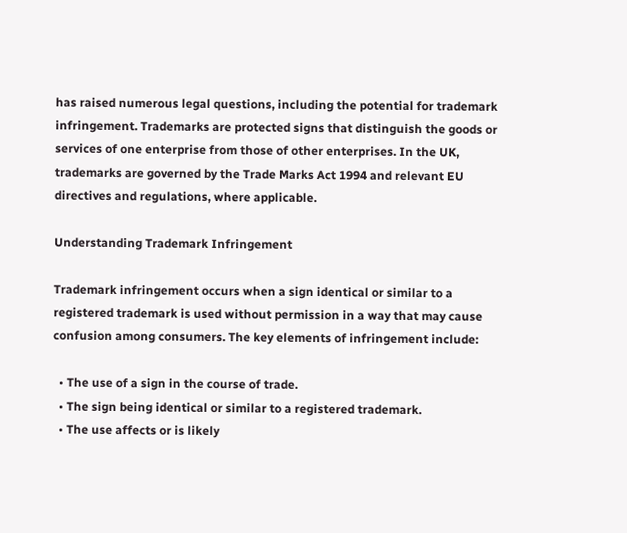has raised numerous legal questions, including the potential for trademark infringement. Trademarks are protected signs that distinguish the goods or services of one enterprise from those of other enterprises. In the UK, trademarks are governed by the Trade Marks Act 1994 and relevant EU directives and regulations, where applicable.

Understanding Trademark Infringement

Trademark infringement occurs when a sign identical or similar to a registered trademark is used without permission in a way that may cause confusion among consumers. The key elements of infringement include:

  • The use of a sign in the course of trade.
  • The sign being identical or similar to a registered trademark.
  • The use affects or is likely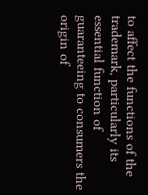to affect the functions of the trademark, particularly its essential function of guaranteeing to consumers the origin of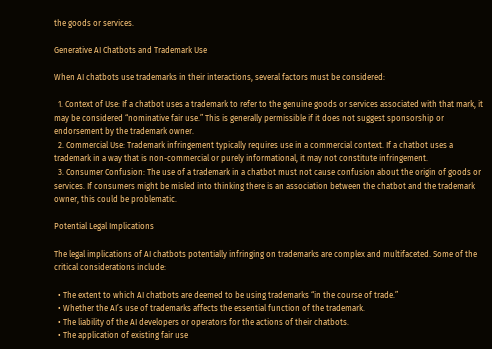the goods or services.

Generative AI Chatbots and Trademark Use

When AI chatbots use trademarks in their interactions, several factors must be considered:

  1. Context of Use: If a chatbot uses a trademark to refer to the genuine goods or services associated with that mark, it may be considered “nominative fair use.” This is generally permissible if it does not suggest sponsorship or endorsement by the trademark owner.
  2. Commercial Use: Trademark infringement typically requires use in a commercial context. If a chatbot uses a trademark in a way that is non-commercial or purely informational, it may not constitute infringement.
  3. Consumer Confusion: The use of a trademark in a chatbot must not cause confusion about the origin of goods or services. If consumers might be misled into thinking there is an association between the chatbot and the trademark owner, this could be problematic.

Potential Legal Implications

The legal implications of AI chatbots potentially infringing on trademarks are complex and multifaceted. Some of the critical considerations include:

  • The extent to which AI chatbots are deemed to be using trademarks “in the course of trade.”
  • Whether the AI’s use of trademarks affects the essential function of the trademark.
  • The liability of the AI developers or operators for the actions of their chatbots.
  • The application of existing fair use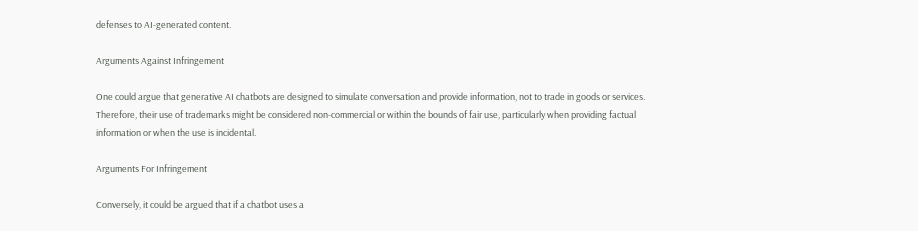defenses to AI-generated content.

Arguments Against Infringement

One could argue that generative AI chatbots are designed to simulate conversation and provide information, not to trade in goods or services. Therefore, their use of trademarks might be considered non-commercial or within the bounds of fair use, particularly when providing factual information or when the use is incidental.

Arguments For Infringement

Conversely, it could be argued that if a chatbot uses a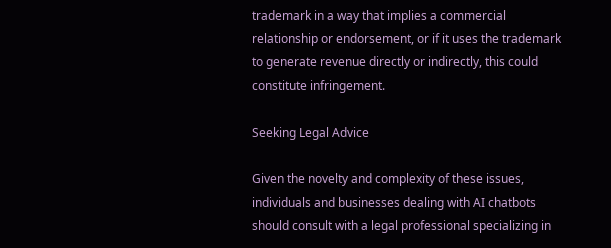trademark in a way that implies a commercial relationship or endorsement, or if it uses the trademark to generate revenue directly or indirectly, this could constitute infringement.

Seeking Legal Advice

Given the novelty and complexity of these issues, individuals and businesses dealing with AI chatbots should consult with a legal professional specializing in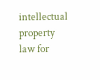intellectual property law for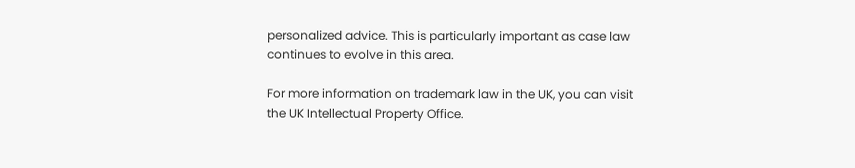personalized advice. This is particularly important as case law continues to evolve in this area.

For more information on trademark law in the UK, you can visit the UK Intellectual Property Office.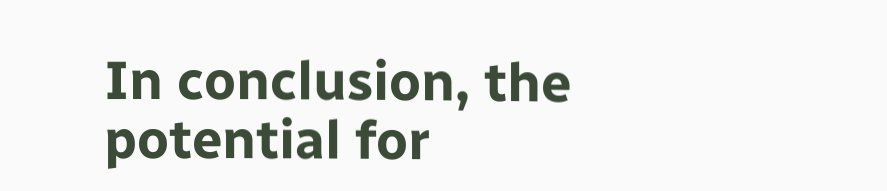In conclusion, the potential for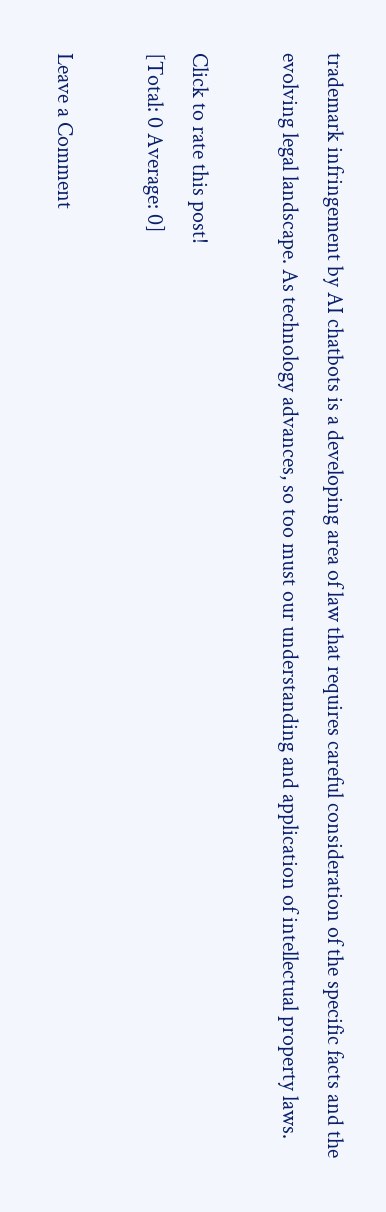trademark infringement by AI chatbots is a developing area of law that requires careful consideration of the specific facts and the evolving legal landscape. As technology advances, so too must our understanding and application of intellectual property laws.

Click to rate this post!
[Total: 0 Average: 0]

Leave a Comment